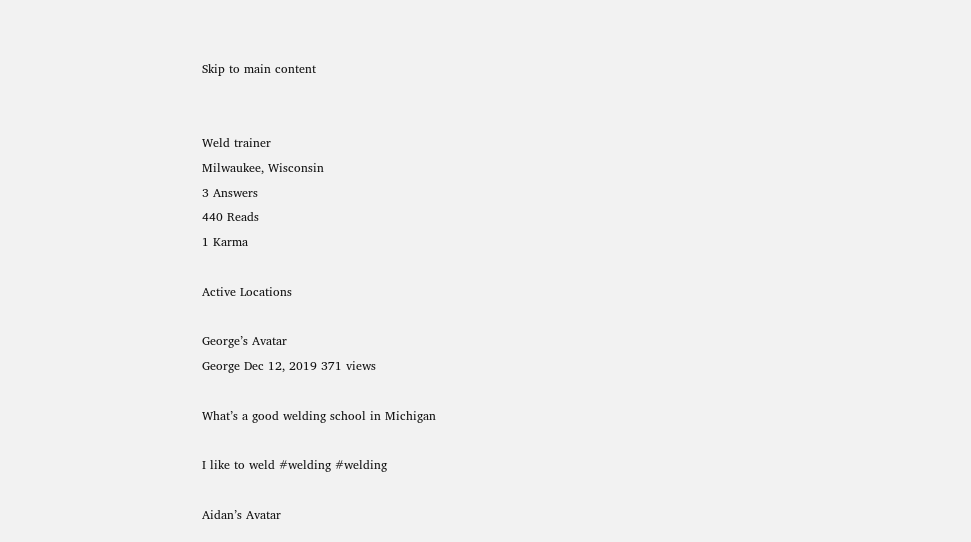Skip to main content


Weld trainer
Milwaukee, Wisconsin
3 Answers
440 Reads
1 Karma

Active Locations

George’s Avatar
George Dec 12, 2019 371 views

What’s a good welding school in Michigan

I like to weld #welding #welding

Aidan’s Avatar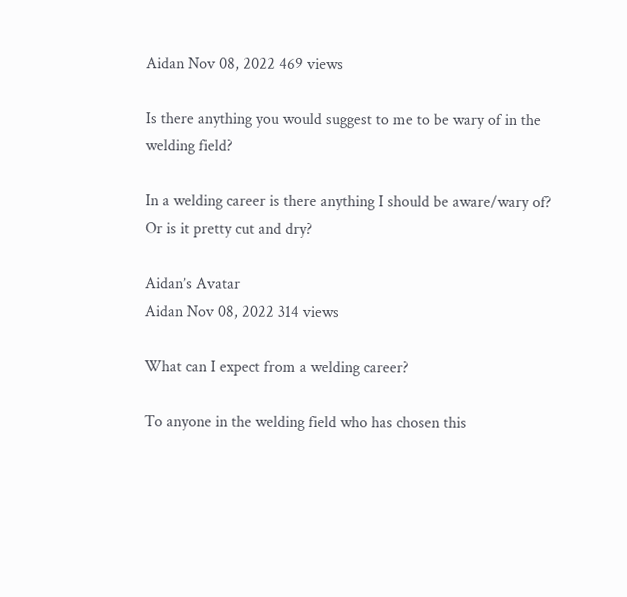Aidan Nov 08, 2022 469 views

Is there anything you would suggest to me to be wary of in the welding field?

In a welding career is there anything I should be aware/wary of? Or is it pretty cut and dry?

Aidan’s Avatar
Aidan Nov 08, 2022 314 views

What can I expect from a welding career?

To anyone in the welding field who has chosen this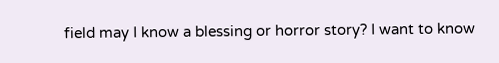field may I know a blessing or horror story? I want to know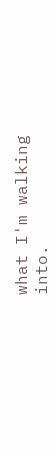what I'm walking into.